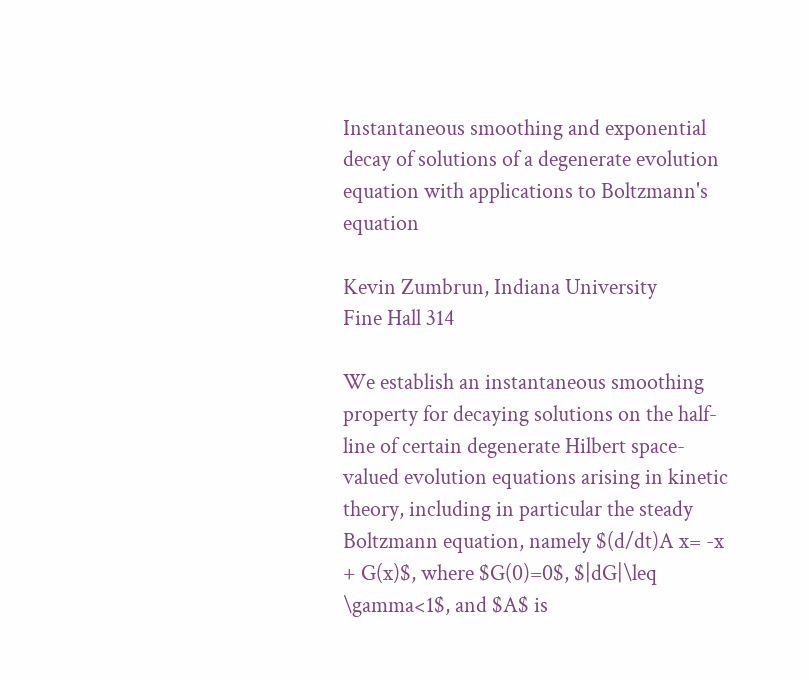Instantaneous smoothing and exponential decay of solutions of a degenerate evolution equation with applications to Boltzmann's equation

Kevin Zumbrun, Indiana University
Fine Hall 314

We establish an instantaneous smoothing property for decaying solutions on the half-line of certain degenerate Hilbert space-valued evolution equations arising in kinetic theory, including in particular the steady Boltzmann equation, namely $(d/dt)A x= -x + G(x)$, where $G(0)=0$, $|dG|\leq \gamma<1$, and $A$ is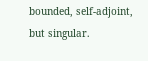bounded, self-adjoint, but singular.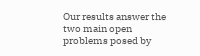Our results answer the two main open problems posed by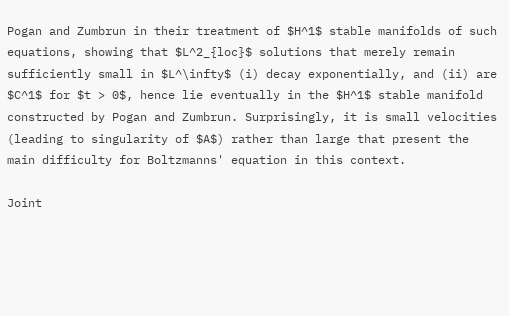Pogan and Zumbrun in their treatment of $H^1$ stable manifolds of such equations, showing that $L^2_{loc}$ solutions that merely remain sufficiently small in $L^\infty$ (i) decay exponentially, and (ii) are $C^1$ for $t > 0$, hence lie eventually in the $H^1$ stable manifold constructed by Pogan and Zumbrun. Surprisingly, it is small velocities (leading to singularity of $A$) rather than large that present the main difficulty for Boltzmanns' equation in this context.

Joint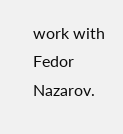work with Fedor Nazarov.